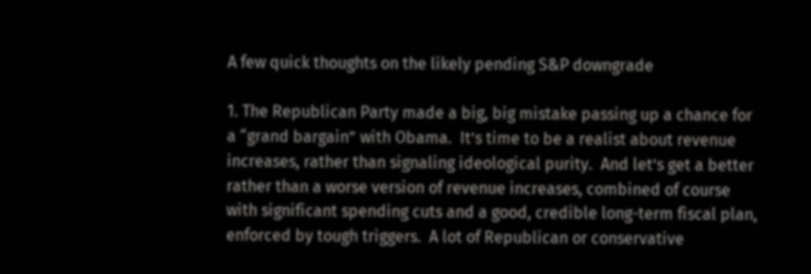A few quick thoughts on the likely pending S&P downgrade

1. The Republican Party made a big, big mistake passing up a chance for a “grand bargain” with Obama.  It’s time to be a realist about revenue increases, rather than signaling ideological purity.  And let’s get a better rather than a worse version of revenue increases, combined of course with significant spending cuts and a good, credible long-term fiscal plan, enforced by tough triggers.  A lot of Republican or conservative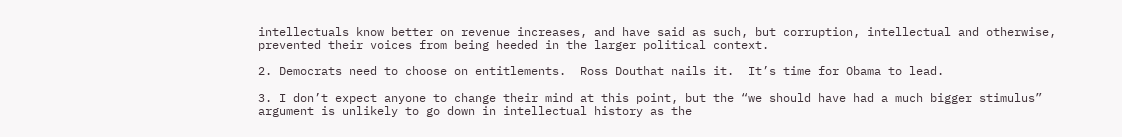intellectuals know better on revenue increases, and have said as such, but corruption, intellectual and otherwise, prevented their voices from being heeded in the larger political context.

2. Democrats need to choose on entitlements.  Ross Douthat nails it.  It’s time for Obama to lead.

3. I don’t expect anyone to change their mind at this point, but the “we should have had a much bigger stimulus” argument is unlikely to go down in intellectual history as the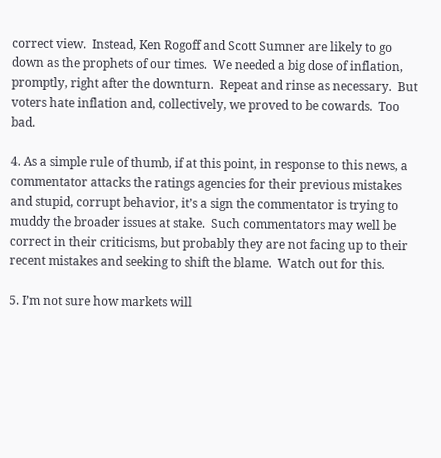correct view.  Instead, Ken Rogoff and Scott Sumner are likely to go down as the prophets of our times.  We needed a big dose of inflation, promptly, right after the downturn.  Repeat and rinse as necessary.  But voters hate inflation and, collectively, we proved to be cowards.  Too bad.

4. As a simple rule of thumb, if at this point, in response to this news, a commentator attacks the ratings agencies for their previous mistakes and stupid, corrupt behavior, it’s a sign the commentator is trying to muddy the broader issues at stake.  Such commentators may well be correct in their criticisms, but probably they are not facing up to their recent mistakes and seeking to shift the blame.  Watch out for this.

5. I’m not sure how markets will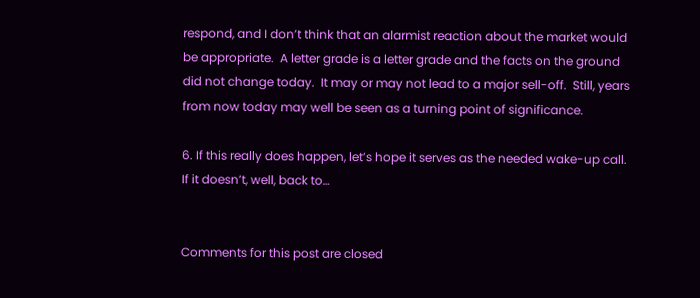respond, and I don’t think that an alarmist reaction about the market would be appropriate.  A letter grade is a letter grade and the facts on the ground did not change today.  It may or may not lead to a major sell-off.  Still, years from now today may well be seen as a turning point of significance.

6. If this really does happen, let’s hope it serves as the needed wake-up call.  If it doesn’t, well, back to…


Comments for this post are closed